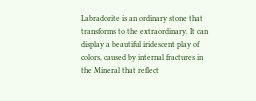Labradorite is an ordinary stone that transforms to the extraordinary. It can display a beautiful iridescent play of colors, caused by internal fractures in the Mineral that reflect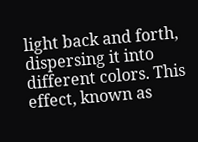light back and forth, dispersing it into different colors. This effect, known as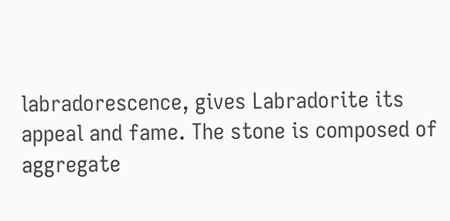labradorescence, gives Labradorite its appeal and fame. The stone is composed of aggregate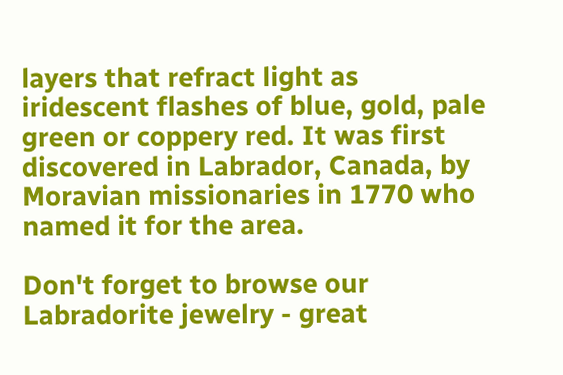layers that refract light as iridescent flashes of blue, gold, pale green or coppery red. It was first discovered in Labrador, Canada, by Moravian missionaries in 1770 who named it for the area.

Don't forget to browse our Labradorite jewelry - great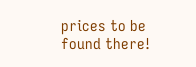prices to be found there!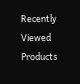Recently Viewed Products